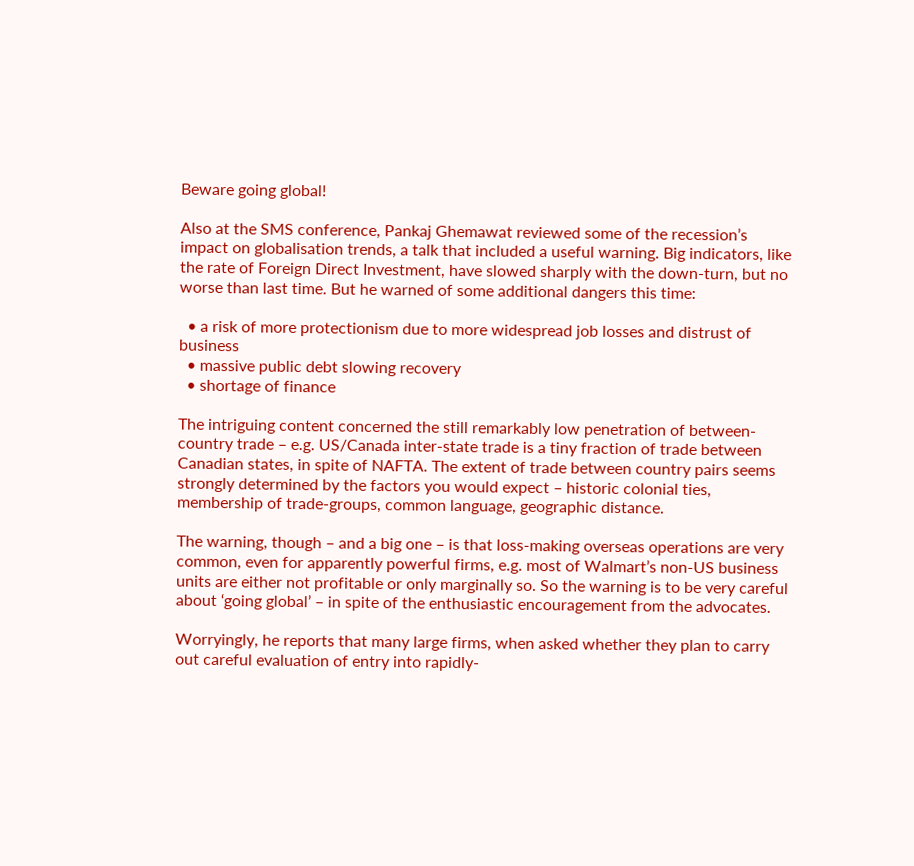Beware going global!

Also at the SMS conference, Pankaj Ghemawat reviewed some of the recession’s impact on globalisation trends, a talk that included a useful warning. Big indicators, like the rate of Foreign Direct Investment, have slowed sharply with the down-turn, but no worse than last time. But he warned of some additional dangers this time:

  • a risk of more protectionism due to more widespread job losses and distrust of business
  • massive public debt slowing recovery
  • shortage of finance

The intriguing content concerned the still remarkably low penetration of between-country trade – e.g. US/Canada inter-state trade is a tiny fraction of trade between Canadian states, in spite of NAFTA. The extent of trade between country pairs seems strongly determined by the factors you would expect – historic colonial ties, membership of trade-groups, common language, geographic distance.

The warning, though – and a big one – is that loss-making overseas operations are very common, even for apparently powerful firms, e.g. most of Walmart’s non-US business units are either not profitable or only marginally so. So the warning is to be very careful about ‘going global’ – in spite of the enthusiastic encouragement from the advocates.

Worryingly, he reports that many large firms, when asked whether they plan to carry out careful evaluation of entry into rapidly-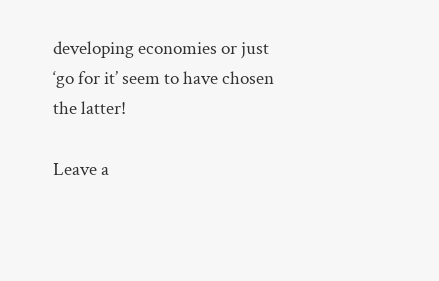developing economies or just ‘go for it’ seem to have chosen the latter!

Leave a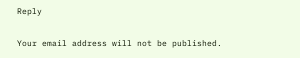Reply

Your email address will not be published.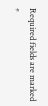Required fields are marked *